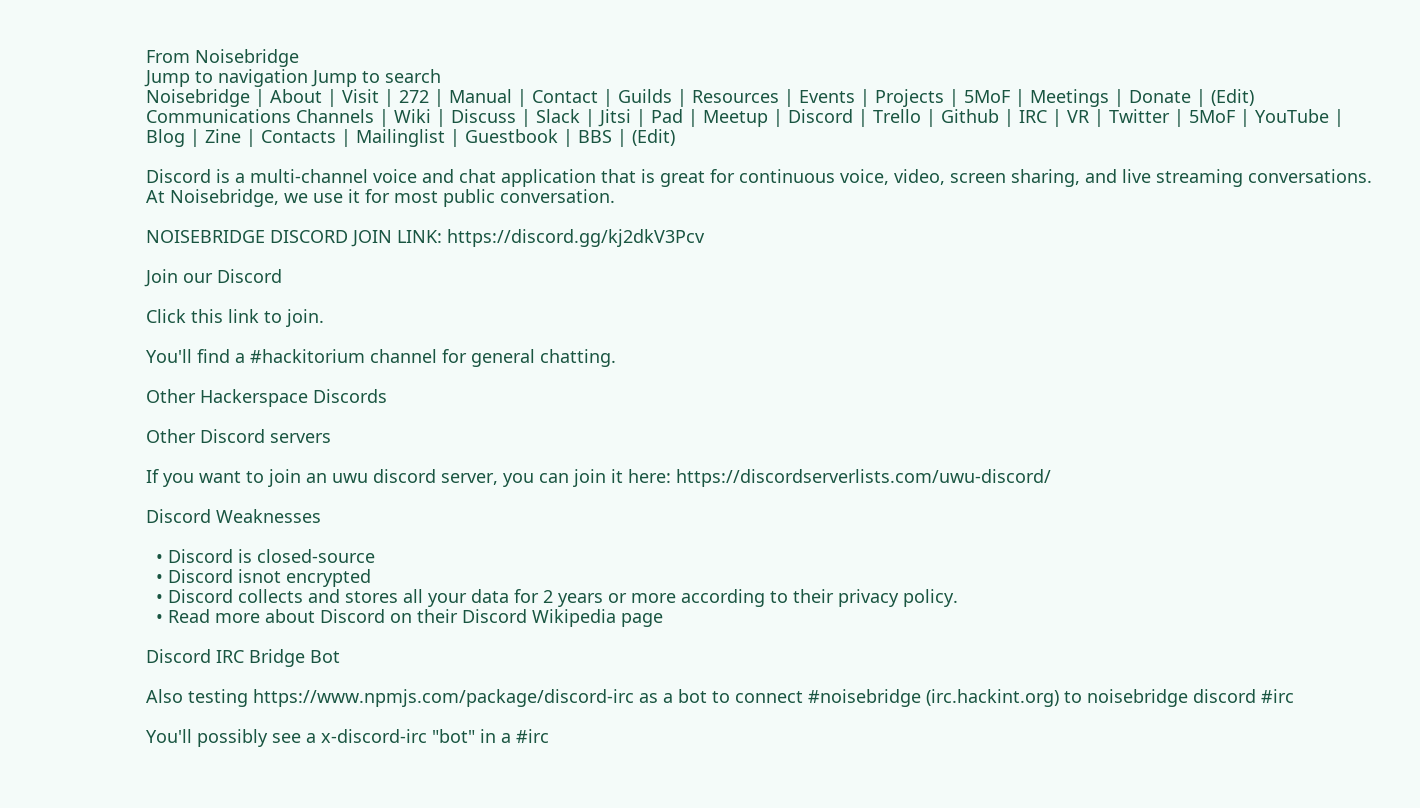From Noisebridge
Jump to navigation Jump to search
Noisebridge | About | Visit | 272 | Manual | Contact | Guilds | Resources | Events | Projects | 5MoF | Meetings | Donate | (Edit)
Communications Channels | Wiki | Discuss | Slack | Jitsi | Pad | Meetup | Discord | Trello | Github | IRC | VR | Twitter | 5MoF | YouTube | Blog | Zine | Contacts | Mailinglist | Guestbook | BBS | (Edit)

Discord is a multi-channel voice and chat application that is great for continuous voice, video, screen sharing, and live streaming conversations. At Noisebridge, we use it for most public conversation.

NOISEBRIDGE DISCORD JOIN LINK: https://discord.gg/kj2dkV3Pcv

Join our Discord

Click this link to join.

You'll find a #hackitorium channel for general chatting.

Other Hackerspace Discords

Other Discord servers

If you want to join an uwu discord server, you can join it here: https://discordserverlists.com/uwu-discord/

Discord Weaknesses

  • Discord is closed-source
  • Discord isnot encrypted
  • Discord collects and stores all your data for 2 years or more according to their privacy policy.
  • Read more about Discord on their Discord Wikipedia page

Discord IRC Bridge Bot

Also testing https://www.npmjs.com/package/discord-irc as a bot to connect #noisebridge (irc.hackint.org) to noisebridge discord #irc

You'll possibly see a x-discord-irc "bot" in a #irc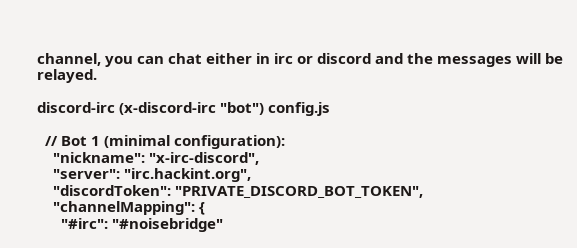channel, you can chat either in irc or discord and the messages will be relayed.

discord-irc (x-discord-irc "bot") config.js

  // Bot 1 (minimal configuration):
    "nickname": "x-irc-discord",
    "server": "irc.hackint.org",
    "discordToken": "PRIVATE_DISCORD_BOT_TOKEN",
    "channelMapping": {
      "#irc": "#noisebridge"